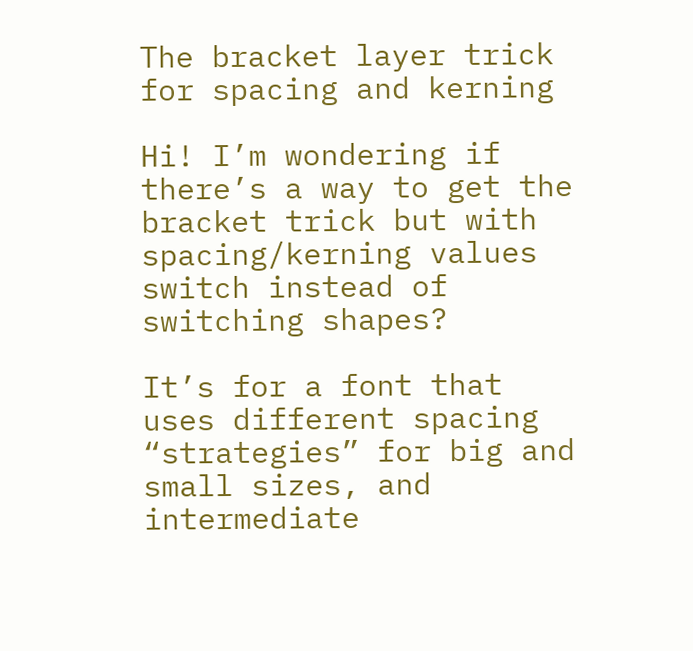The bracket layer trick for spacing and kerning

Hi! I’m wondering if there’s a way to get the bracket trick but with spacing/kerning values switch instead of switching shapes?

It’s for a font that uses different spacing “strategies” for big and small sizes, and intermediate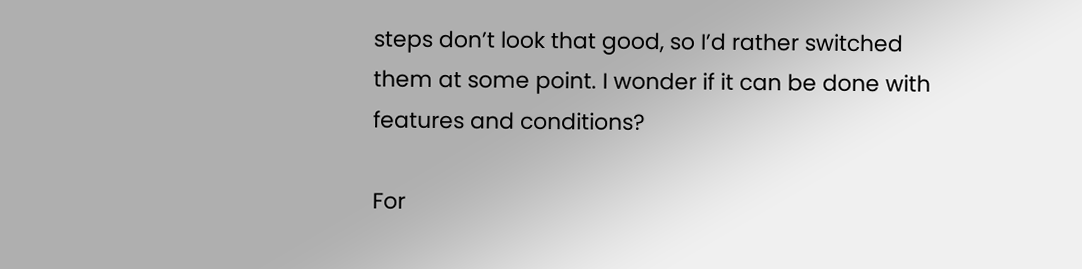steps don’t look that good, so I’d rather switched them at some point. I wonder if it can be done with features and conditions?

For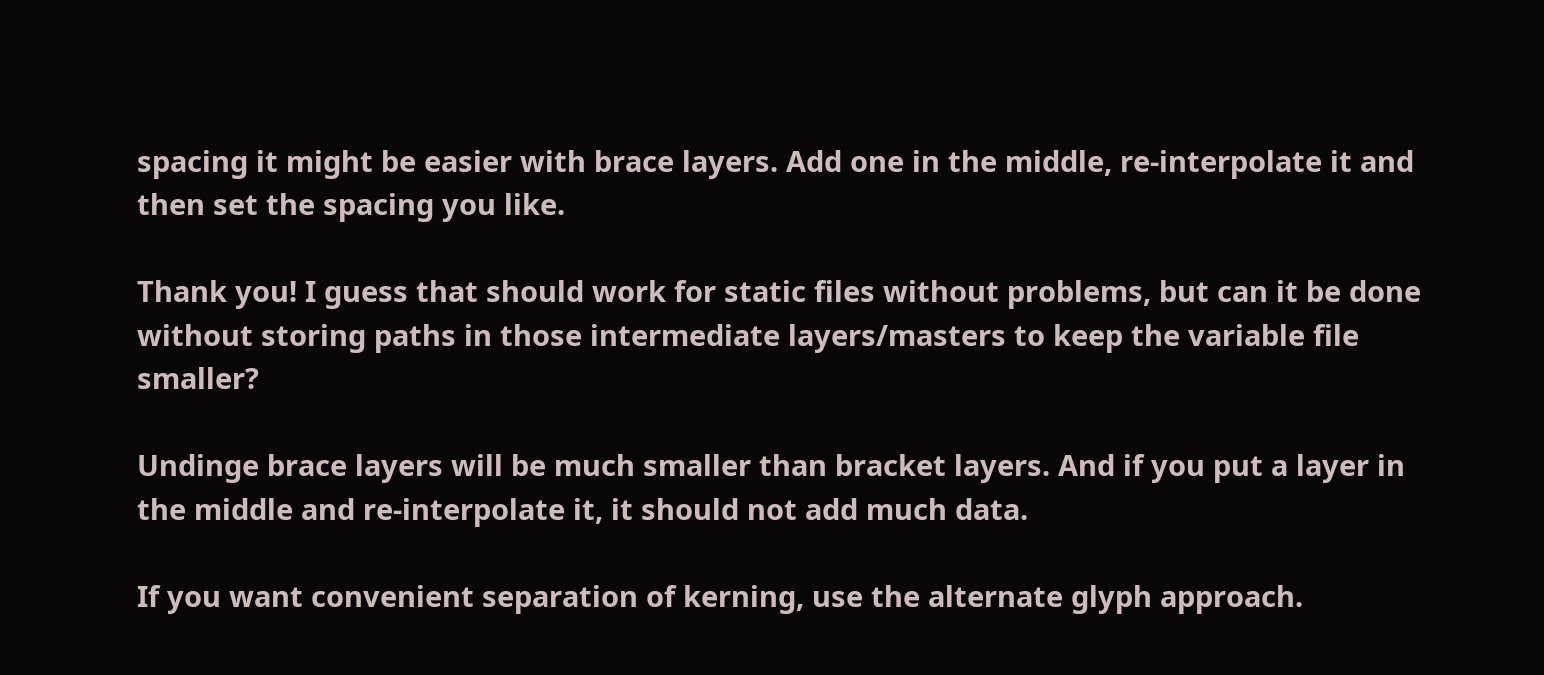spacing it might be easier with brace layers. Add one in the middle, re-interpolate it and then set the spacing you like.

Thank you! I guess that should work for static files without problems, but can it be done without storing paths in those intermediate layers/masters to keep the variable file smaller?

Undinge brace layers will be much smaller than bracket layers. And if you put a layer in the middle and re-interpolate it, it should not add much data.

If you want convenient separation of kerning, use the alternate glyph approach.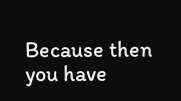Because then you have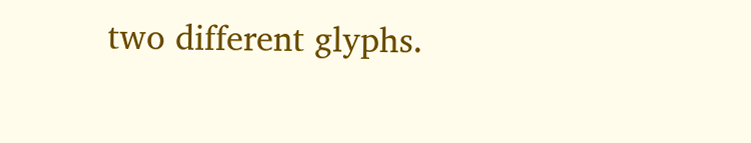two different glyphs.